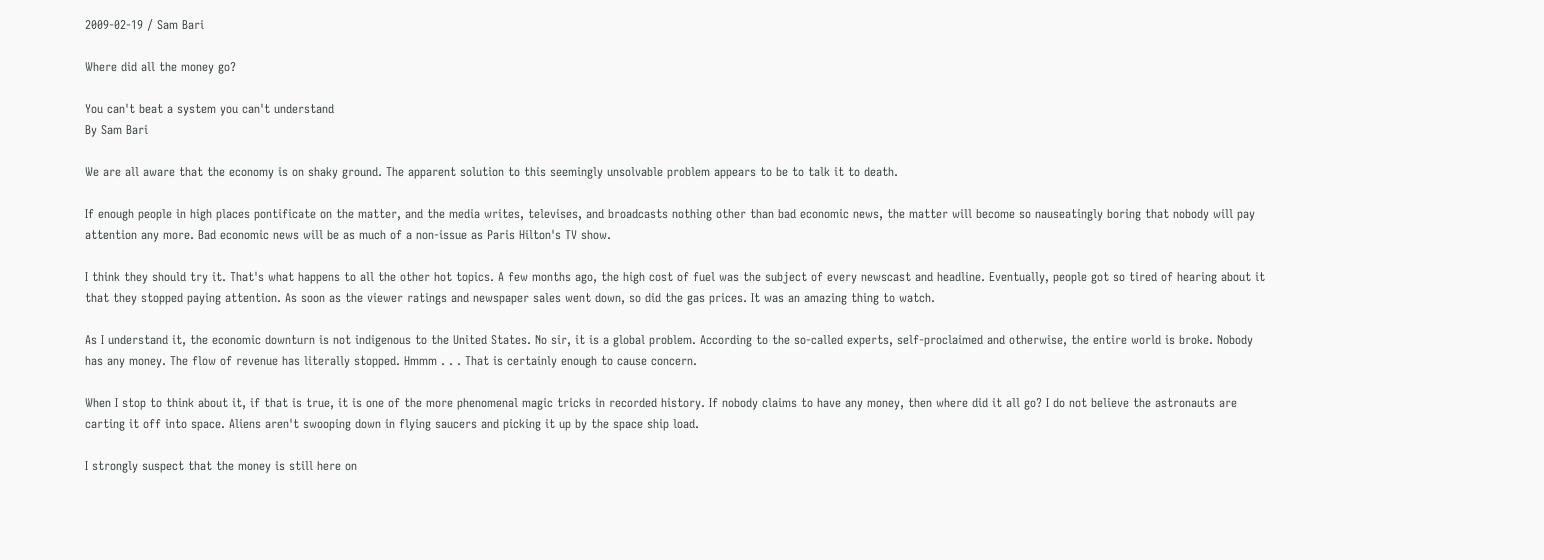2009-02-19 / Sam Bari

Where did all the money go?

You can't beat a system you can't understand
By Sam Bari

We are all aware that the economy is on shaky ground. The apparent solution to this seemingly unsolvable problem appears to be to talk it to death.

If enough people in high places pontificate on the matter, and the media writes, televises, and broadcasts nothing other than bad economic news, the matter will become so nauseatingly boring that nobody will pay attention any more. Bad economic news will be as much of a non-issue as Paris Hilton's TV show.

I think they should try it. That's what happens to all the other hot topics. A few months ago, the high cost of fuel was the subject of every newscast and headline. Eventually, people got so tired of hearing about it that they stopped paying attention. As soon as the viewer ratings and newspaper sales went down, so did the gas prices. It was an amazing thing to watch.

As I understand it, the economic downturn is not indigenous to the United States. No sir, it is a global problem. According to the so-called experts, self-proclaimed and otherwise, the entire world is broke. Nobody has any money. The flow of revenue has literally stopped. Hmmm . . . That is certainly enough to cause concern.

When I stop to think about it, if that is true, it is one of the more phenomenal magic tricks in recorded history. If nobody claims to have any money, then where did it all go? I do not believe the astronauts are carting it off into space. Aliens aren't swooping down in flying saucers and picking it up by the space ship load.

I strongly suspect that the money is still here on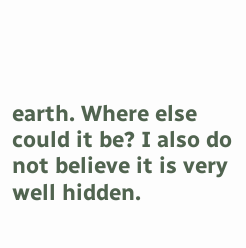earth. Where else could it be? I also do not believe it is very well hidden.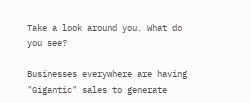Take a look around you. What do you see?

Businesses everywhere are having "Gigantic" sales to generate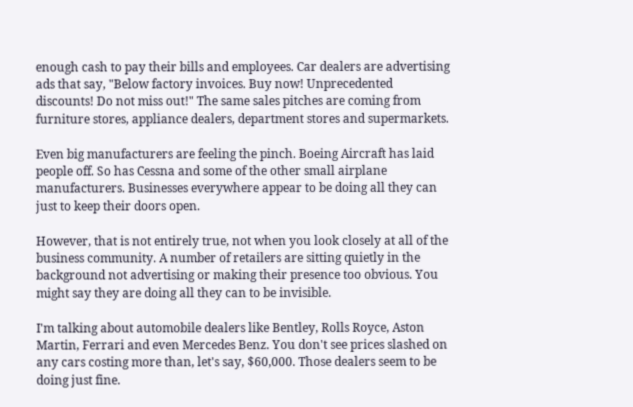enough cash to pay their bills and employees. Car dealers are advertising ads that say, "Below factory invoices. Buy now! Unprecedented discounts! Do not miss out!" The same sales pitches are coming from furniture stores, appliance dealers, department stores and supermarkets.

Even big manufacturers are feeling the pinch. Boeing Aircraft has laid people off. So has Cessna and some of the other small airplane manufacturers. Businesses everywhere appear to be doing all they can just to keep their doors open.

However, that is not entirely true, not when you look closely at all of the business community. A number of retailers are sitting quietly in the background not advertising or making their presence too obvious. You might say they are doing all they can to be invisible.

I'm talking about automobile dealers like Bentley, Rolls Royce, Aston Martin, Ferrari and even Mercedes Benz. You don't see prices slashed on any cars costing more than, let's say, $60,000. Those dealers seem to be doing just fine.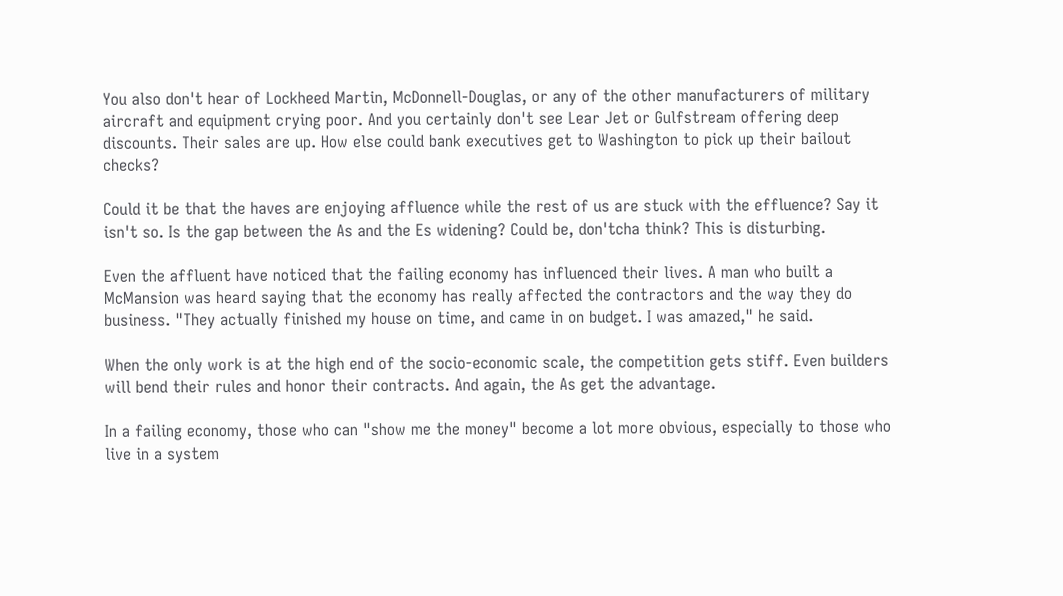You also don't hear of Lockheed Martin, McDonnell-Douglas, or any of the other manufacturers of military aircraft and equipment crying poor. And you certainly don't see Lear Jet or Gulfstream offering deep discounts. Their sales are up. How else could bank executives get to Washington to pick up their bailout checks?

Could it be that the haves are enjoying affluence while the rest of us are stuck with the effluence? Say it isn't so. Is the gap between the As and the Es widening? Could be, don'tcha think? This is disturbing.

Even the affluent have noticed that the failing economy has influenced their lives. A man who built a McMansion was heard saying that the economy has really affected the contractors and the way they do business. "They actually finished my house on time, and came in on budget. I was amazed," he said.

When the only work is at the high end of the socio-economic scale, the competition gets stiff. Even builders will bend their rules and honor their contracts. And again, the As get the advantage.

In a failing economy, those who can "show me the money" become a lot more obvious, especially to those who live in a system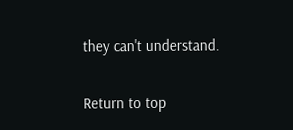they can't understand.

Return to top